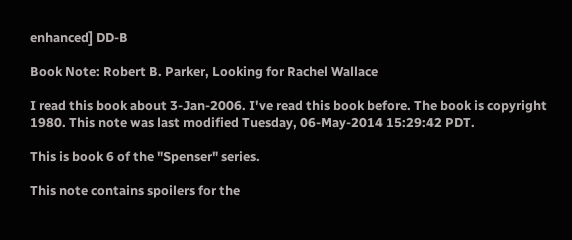enhanced] DD-B

Book Note: Robert B. Parker, Looking for Rachel Wallace

I read this book about 3-Jan-2006. I've read this book before. The book is copyright 1980. This note was last modified Tuesday, 06-May-2014 15:29:42 PDT.

This is book 6 of the "Spenser" series.

This note contains spoilers for the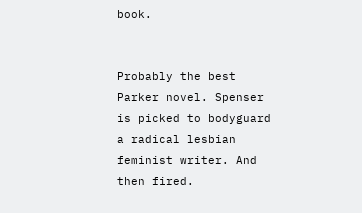book.


Probably the best Parker novel. Spenser is picked to bodyguard a radical lesbian feminist writer. And then fired.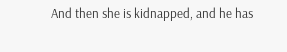And then she is kidnapped, and he has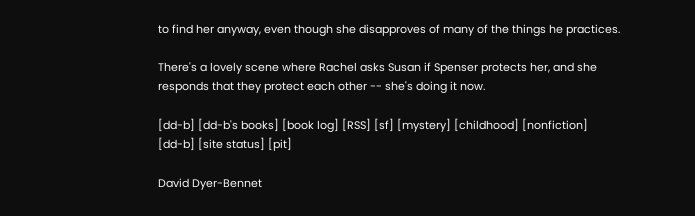to find her anyway, even though she disapproves of many of the things he practices.

There's a lovely scene where Rachel asks Susan if Spenser protects her, and she responds that they protect each other -- she's doing it now.

[dd-b] [dd-b's books] [book log] [RSS] [sf] [mystery] [childhood] [nonfiction]
[dd-b] [site status] [pit]

David Dyer-Bennet